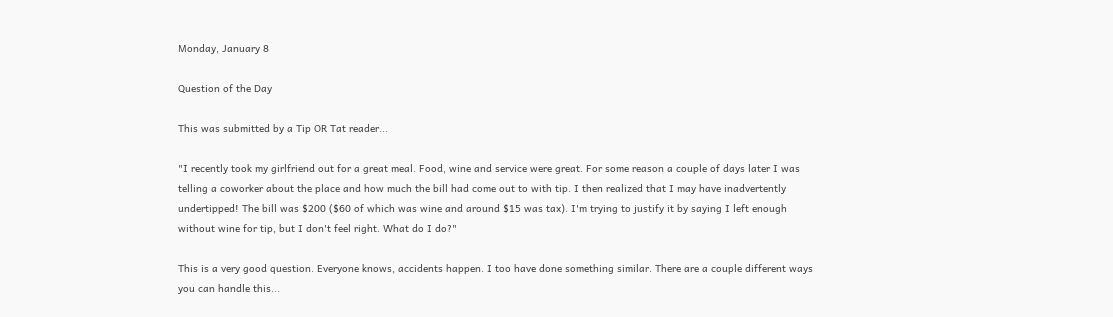Monday, January 8

Question of the Day

This was submitted by a Tip OR Tat reader...

"I recently took my girlfriend out for a great meal. Food, wine and service were great. For some reason a couple of days later I was telling a coworker about the place and how much the bill had come out to with tip. I then realized that I may have inadvertently undertipped! The bill was $200 ($60 of which was wine and around $15 was tax). I'm trying to justify it by saying I left enough without wine for tip, but I don't feel right. What do I do?"

This is a very good question. Everyone knows, accidents happen. I too have done something similar. There are a couple different ways you can handle this...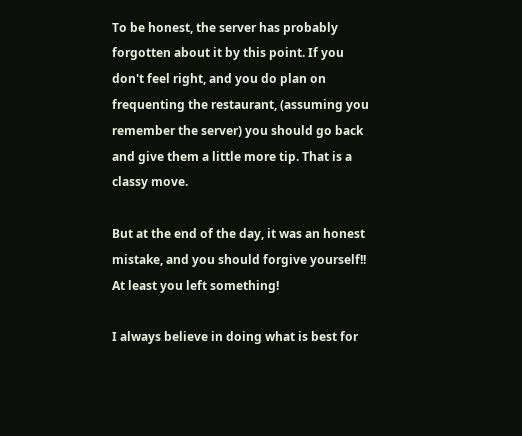To be honest, the server has probably forgotten about it by this point. If you don't feel right, and you do plan on frequenting the restaurant, (assuming you remember the server) you should go back and give them a little more tip. That is a classy move.

But at the end of the day, it was an honest mistake, and you should forgive yourself!! At least you left something!

I always believe in doing what is best for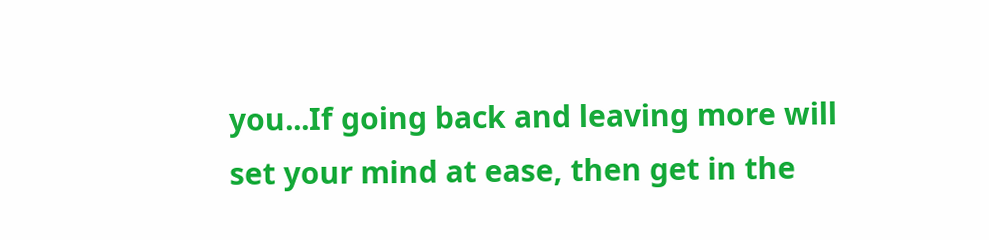you...If going back and leaving more will set your mind at ease, then get in the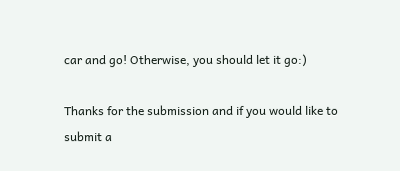car and go! Otherwise, you should let it go:)

Thanks for the submission and if you would like to submit a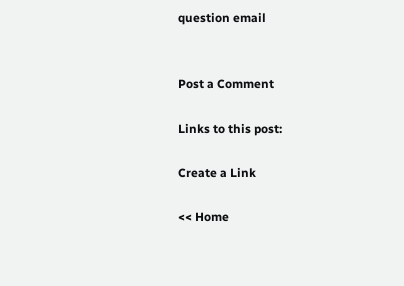question email


Post a Comment

Links to this post:

Create a Link

<< Home